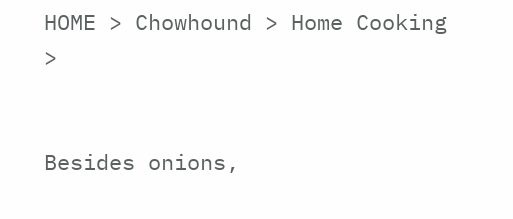HOME > Chowhound > Home Cooking >


Besides onions,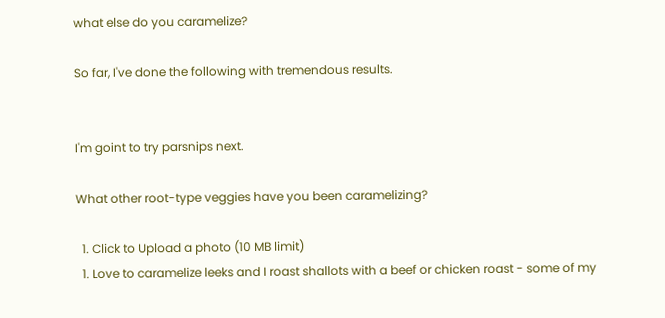what else do you caramelize?

So far, I've done the following with tremendous results.


I'm goint to try parsnips next.

What other root-type veggies have you been caramelizing?

  1. Click to Upload a photo (10 MB limit)
  1. Love to caramelize leeks and I roast shallots with a beef or chicken roast - some of my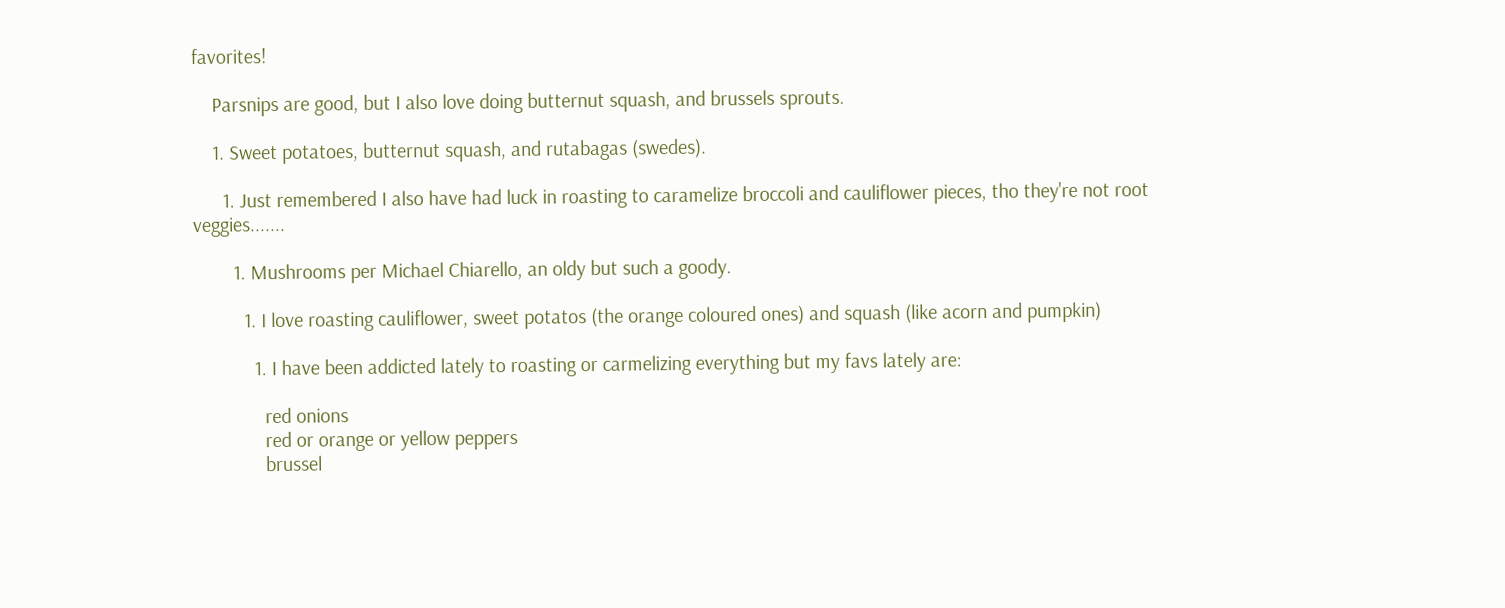favorites!

    Parsnips are good, but I also love doing butternut squash, and brussels sprouts.

    1. Sweet potatoes, butternut squash, and rutabagas (swedes).

      1. Just remembered I also have had luck in roasting to caramelize broccoli and cauliflower pieces, tho they're not root veggies.......

        1. Mushrooms per Michael Chiarello, an oldy but such a goody.

          1. I love roasting cauliflower, sweet potatos (the orange coloured ones) and squash (like acorn and pumpkin)

            1. I have been addicted lately to roasting or carmelizing everything but my favs lately are:

              red onions
              red or orange or yellow peppers
              brussel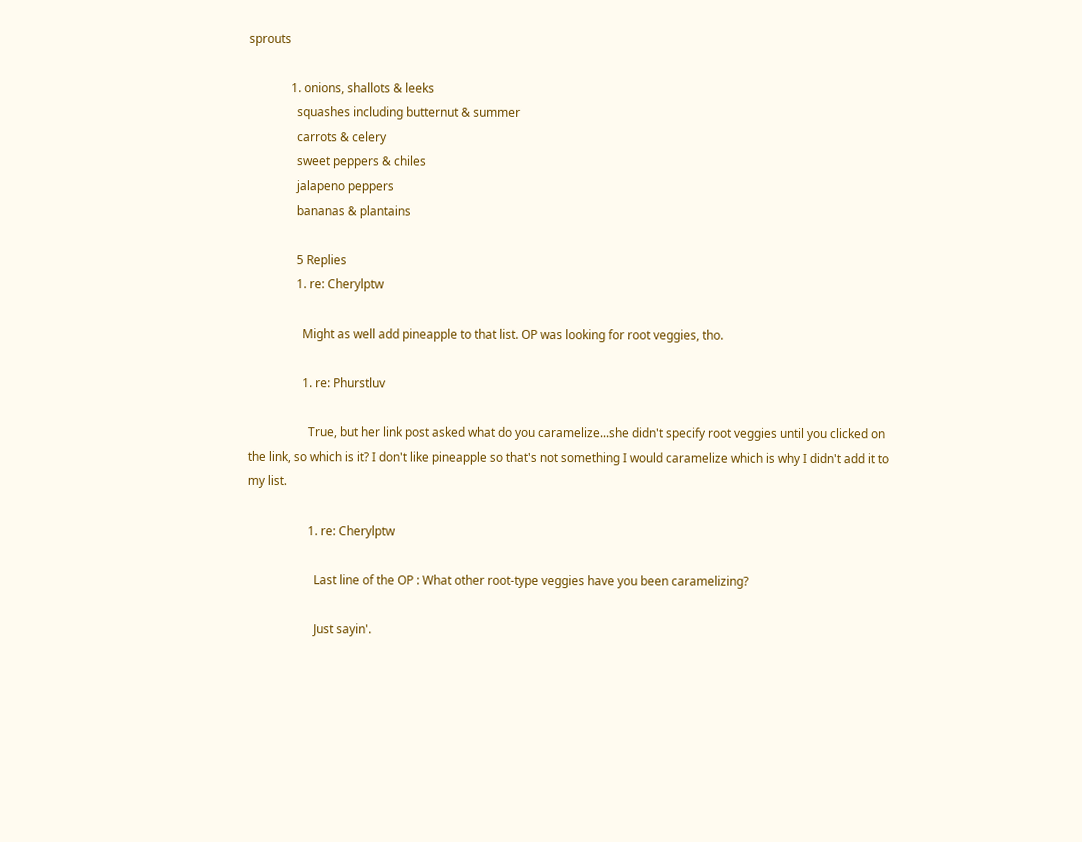sprouts

              1. onions, shallots & leeks
                squashes including butternut & summer
                carrots & celery
                sweet peppers & chiles
                jalapeno peppers
                bananas & plantains

                5 Replies
                1. re: Cherylptw

                  Might as well add pineapple to that list. OP was looking for root veggies, tho.

                  1. re: Phurstluv

                    True, but her link post asked what do you caramelize...she didn't specify root veggies until you clicked on the link, so which is it? I don't like pineapple so that's not something I would caramelize which is why I didn't add it to my list.

                    1. re: Cherylptw

                      Last line of the OP : What other root-type veggies have you been caramelizing?

                      Just sayin'.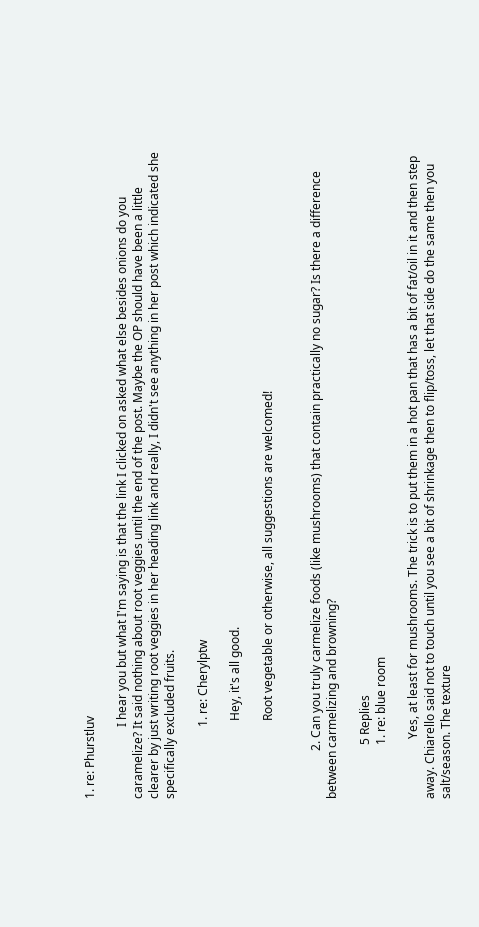1. re: Phurstluv

                        I hear you but what I'm saying is that the link I clicked on asked what else besides onions do you caramelize? It said nothing about root veggies until the end of the post. Maybe the OP should have been a little clearer by just writing root veggies in her heading link and really, I didn't see anything in her post which indicated she specifically excluded fruits.

                        1. re: Cherylptw

                          Hey, it's all good.

                          Root vegetable or otherwise, all suggestions are welcomed!


                2. Can you truly carmelize foods (like mushrooms) that contain practically no sugar? Is there a difference between carmelizing and browning?

                  5 Replies
                  1. re: blue room

                    Yes, at least for mushrooms. The trick is to put them in a hot pan that has a bit of fat/oil in it and then step away. Chiarello said not to touch until you see a bit of shrinkage then to flip/toss, let that side do the same then you salt/season. The texture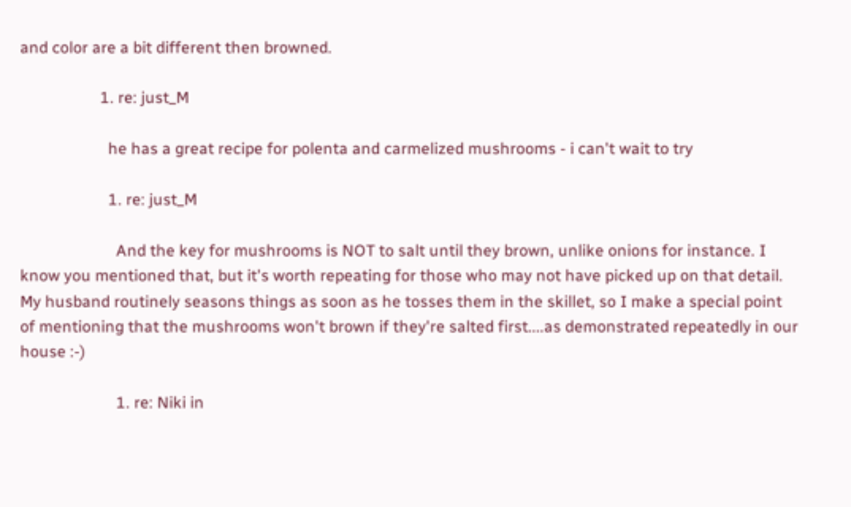and color are a bit different then browned.

                    1. re: just_M

                      he has a great recipe for polenta and carmelized mushrooms - i can't wait to try

                      1. re: just_M

                        And the key for mushrooms is NOT to salt until they brown, unlike onions for instance. I know you mentioned that, but it's worth repeating for those who may not have picked up on that detail. My husband routinely seasons things as soon as he tosses them in the skillet, so I make a special point of mentioning that the mushrooms won't brown if they're salted first....as demonstrated repeatedly in our house :-)

                        1. re: Niki in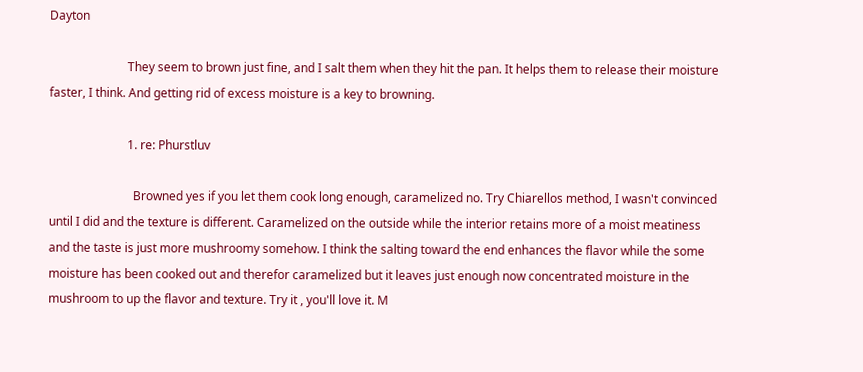Dayton

                          They seem to brown just fine, and I salt them when they hit the pan. It helps them to release their moisture faster, I think. And getting rid of excess moisture is a key to browning.

                          1. re: Phurstluv

                            Browned yes if you let them cook long enough, caramelized no. Try Chiarellos method, I wasn't convinced until I did and the texture is different. Caramelized on the outside while the interior retains more of a moist meatiness and the taste is just more mushroomy somehow. I think the salting toward the end enhances the flavor while the some moisture has been cooked out and therefor caramelized but it leaves just enough now concentrated moisture in the mushroom to up the flavor and texture. Try it , you'll love it. M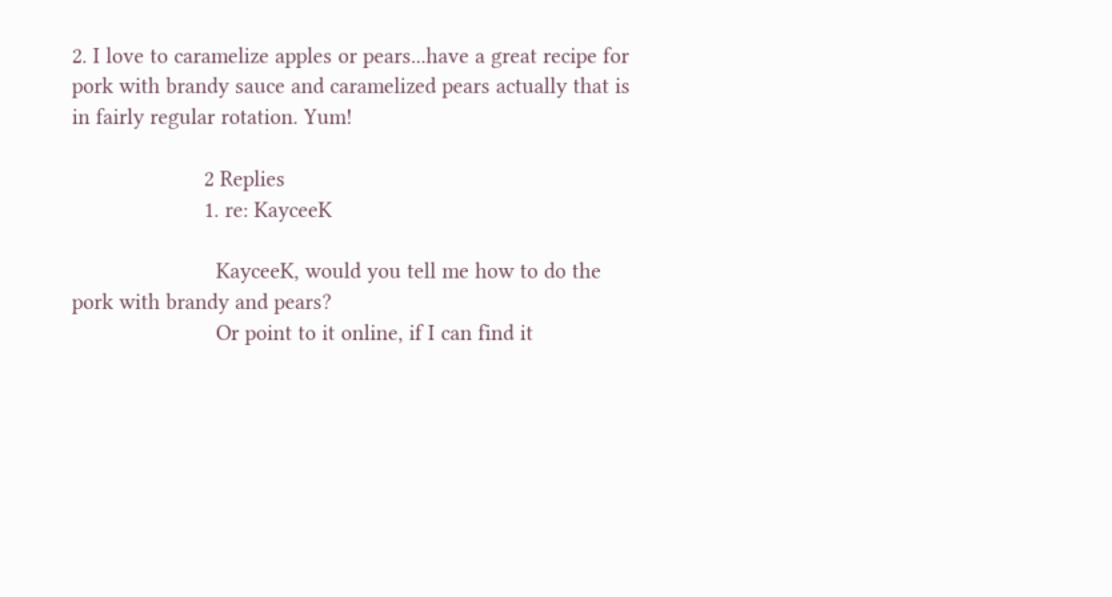2. I love to caramelize apples or pears...have a great recipe for pork with brandy sauce and caramelized pears actually that is in fairly regular rotation. Yum!

                      2 Replies
                      1. re: KayceeK

                        KayceeK, would you tell me how to do the pork with brandy and pears?
                        Or point to it online, if I can find it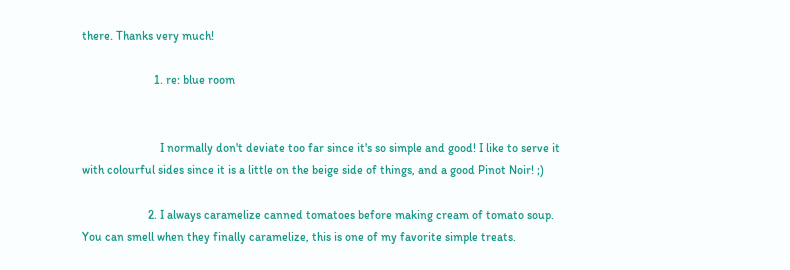there. Thanks very much!

                        1. re: blue room


                          I normally don't deviate too far since it's so simple and good! I like to serve it with colourful sides since it is a little on the beige side of things, and a good Pinot Noir! ;)

                      2. I always caramelize canned tomatoes before making cream of tomato soup. You can smell when they finally caramelize, this is one of my favorite simple treats.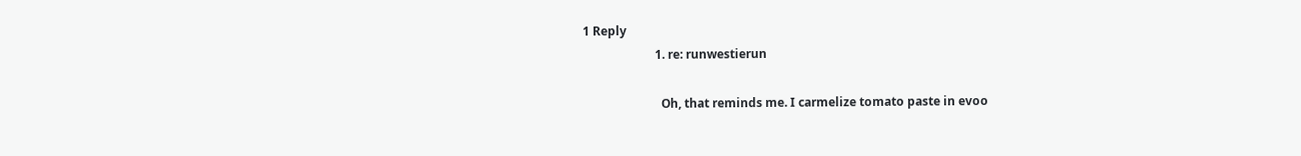1 Reply
                        1. re: runwestierun

                          Oh, that reminds me. I carmelize tomato paste in evoo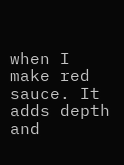when I make red sauce. It adds depth and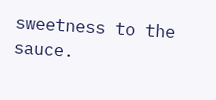sweetness to the sauce.